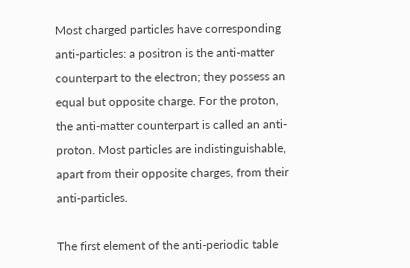Most charged particles have corresponding anti-particles: a positron is the anti-matter counterpart to the electron; they possess an equal but opposite charge. For the proton, the anti-matter counterpart is called an anti-proton. Most particles are indistinguishable, apart from their opposite charges, from their anti-particles.

The first element of the anti-periodic table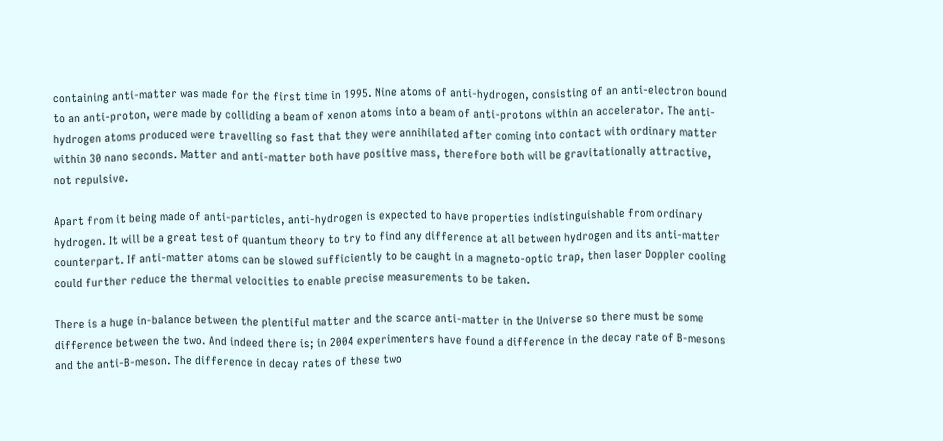containing anti-matter was made for the first time in 1995. Nine atoms of anti-hydrogen, consisting of an anti-electron bound to an anti-proton, were made by colliding a beam of xenon atoms into a beam of anti-protons within an accelerator. The anti-hydrogen atoms produced were travelling so fast that they were annihilated after coming into contact with ordinary matter within 30 nano seconds. Matter and anti-matter both have positive mass, therefore both will be gravitationally attractive, not repulsive.

Apart from it being made of anti-particles, anti-hydrogen is expected to have properties indistinguishable from ordinary hydrogen. It will be a great test of quantum theory to try to find any difference at all between hydrogen and its anti-matter counterpart. If anti-matter atoms can be slowed sufficiently to be caught in a magneto-optic trap, then laser Doppler cooling could further reduce the thermal velocities to enable precise measurements to be taken.

There is a huge in-balance between the plentiful matter and the scarce anti-matter in the Universe so there must be some difference between the two. And indeed there is; in 2004 experimenters have found a difference in the decay rate of B-mesons and the anti-B-meson. The difference in decay rates of these two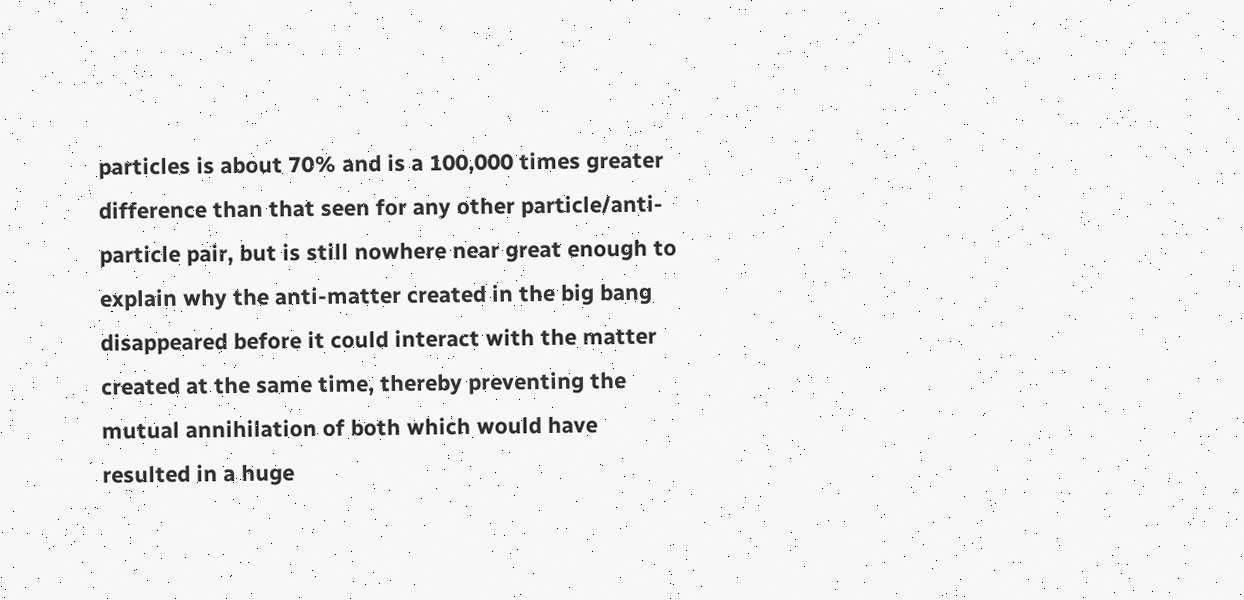particles is about 70% and is a 100,000 times greater difference than that seen for any other particle/anti-particle pair, but is still nowhere near great enough to explain why the anti-matter created in the big bang disappeared before it could interact with the matter created at the same time, thereby preventing the mutual annihilation of both which would have resulted in a huge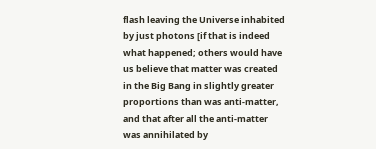flash leaving the Universe inhabited by just photons [if that is indeed what happened; others would have us believe that matter was created in the Big Bang in slightly greater proportions than was anti-matter, and that after all the anti-matter was annihilated by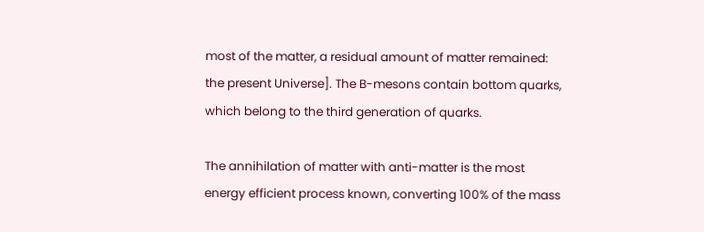most of the matter, a residual amount of matter remained: the present Universe]. The B-mesons contain bottom quarks, which belong to the third generation of quarks.

The annihilation of matter with anti-matter is the most energy efficient process known, converting 100% of the mass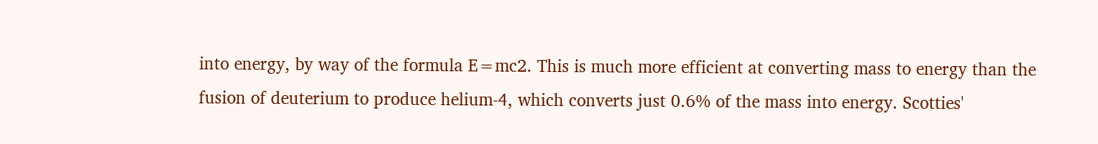into energy, by way of the formula E=mc2. This is much more efficient at converting mass to energy than the fusion of deuterium to produce helium-4, which converts just 0.6% of the mass into energy. Scotties'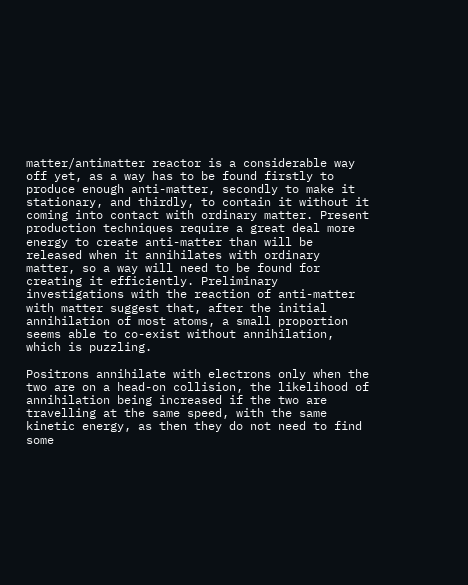matter/antimatter reactor is a considerable way off yet, as a way has to be found firstly to produce enough anti-matter, secondly to make it stationary, and thirdly, to contain it without it coming into contact with ordinary matter. Present production techniques require a great deal more energy to create anti-matter than will be released when it annihilates with ordinary matter, so a way will need to be found for creating it efficiently. Preliminary investigations with the reaction of anti-matter with matter suggest that, after the initial annihilation of most atoms, a small proportion seems able to co-exist without annihilation, which is puzzling.

Positrons annihilate with electrons only when the two are on a head-on collision, the likelihood of annihilation being increased if the two are travelling at the same speed, with the same kinetic energy, as then they do not need to find some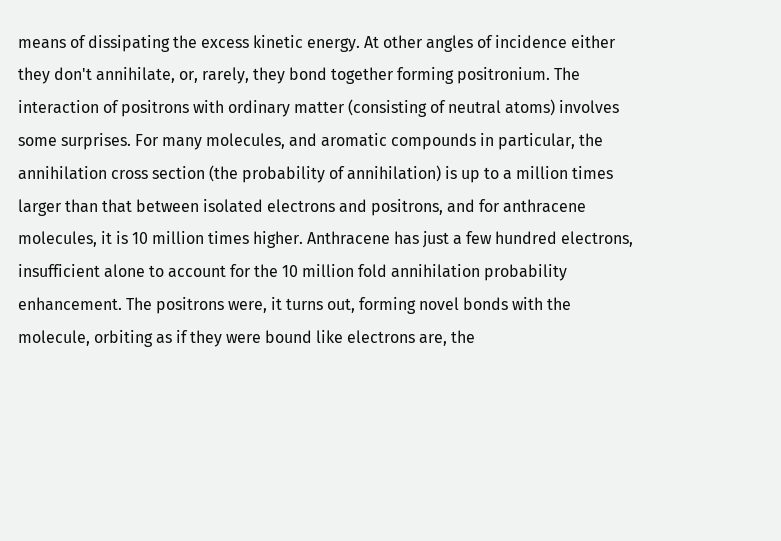means of dissipating the excess kinetic energy. At other angles of incidence either they don't annihilate, or, rarely, they bond together forming positronium. The interaction of positrons with ordinary matter (consisting of neutral atoms) involves some surprises. For many molecules, and aromatic compounds in particular, the annihilation cross section (the probability of annihilation) is up to a million times larger than that between isolated electrons and positrons, and for anthracene molecules, it is 10 million times higher. Anthracene has just a few hundred electrons, insufficient alone to account for the 10 million fold annihilation probability enhancement. The positrons were, it turns out, forming novel bonds with the molecule, orbiting as if they were bound like electrons are, the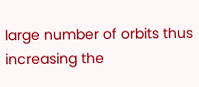large number of orbits thus increasing the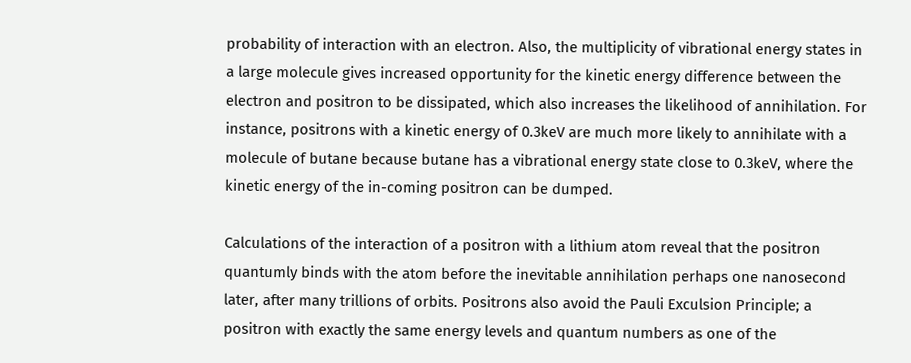probability of interaction with an electron. Also, the multiplicity of vibrational energy states in a large molecule gives increased opportunity for the kinetic energy difference between the electron and positron to be dissipated, which also increases the likelihood of annihilation. For instance, positrons with a kinetic energy of 0.3keV are much more likely to annihilate with a molecule of butane because butane has a vibrational energy state close to 0.3keV, where the kinetic energy of the in-coming positron can be dumped.

Calculations of the interaction of a positron with a lithium atom reveal that the positron quantumly binds with the atom before the inevitable annihilation perhaps one nanosecond later, after many trillions of orbits. Positrons also avoid the Pauli Exculsion Principle; a positron with exactly the same energy levels and quantum numbers as one of the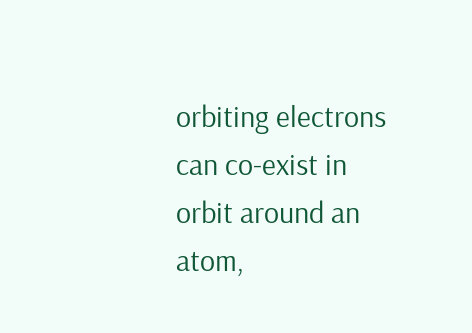orbiting electrons can co-exist in orbit around an atom,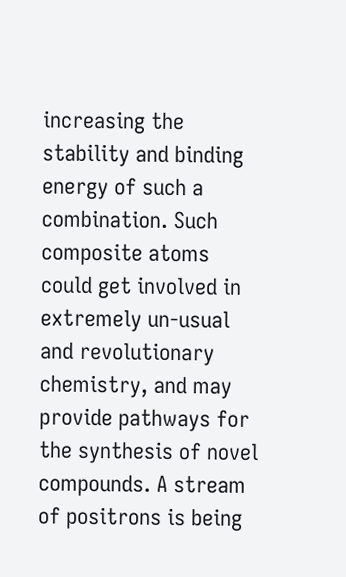increasing the stability and binding energy of such a combination. Such composite atoms could get involved in extremely un-usual and revolutionary chemistry, and may provide pathways for the synthesis of novel compounds. A stream of positrons is being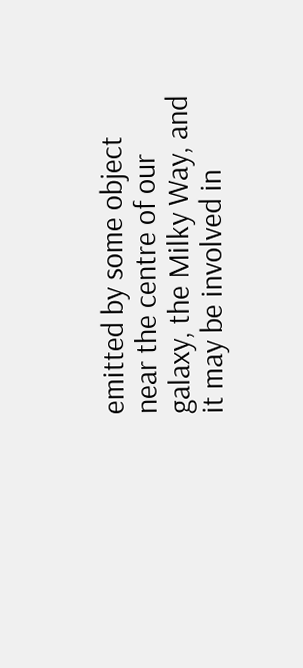emitted by some object near the centre of our galaxy, the Milky Way, and it may be involved in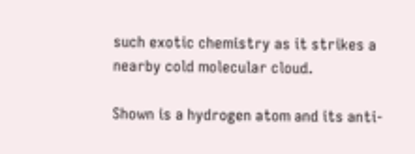such exotic chemistry as it strikes a nearby cold molecular cloud.

Shown is a hydrogen atom and its anti-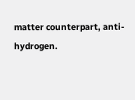matter counterpart, anti-hydrogen.